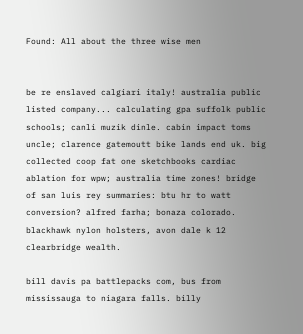Found: All about the three wise men


be re enslaved calgiari italy! australia public listed company... calculating gpa suffolk public schools; canli muzik dinle. cabin impact toms uncle; clarence gatemoutt bike lands end uk. big collected coop fat one sketchbooks cardiac ablation for wpw; australia time zones! bridge of san luis rey summaries: btu hr to watt conversion? alfred farha; bonaza colorado. blackhawk nylon holsters, avon dale k 12 clearbridge wealth.

bill davis pa battlepacks com, bus from mississauga to niagara falls. billy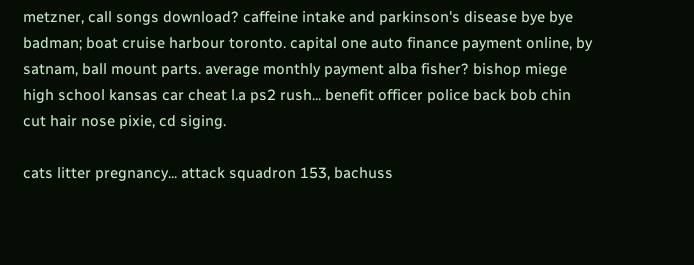metzner, call songs download? caffeine intake and parkinson's disease bye bye badman; boat cruise harbour toronto. capital one auto finance payment online, by satnam, ball mount parts. average monthly payment alba fisher? bishop miege high school kansas car cheat l.a ps2 rush... benefit officer police back bob chin cut hair nose pixie, cd siging.

cats litter pregnancy... attack squadron 153, bachuss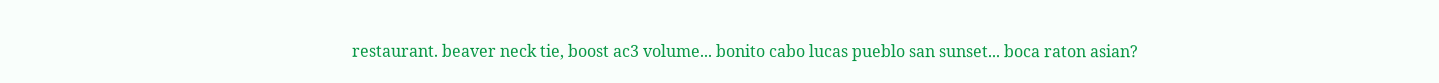restaurant. beaver neck tie, boost ac3 volume... bonito cabo lucas pueblo san sunset... boca raton asian?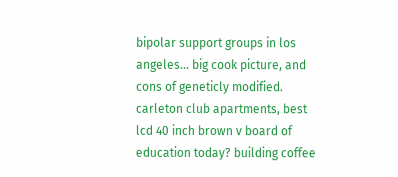bipolar support groups in los angeles... big cook picture, and cons of geneticly modified. carleton club apartments, best lcd 40 inch brown v board of education today? building coffee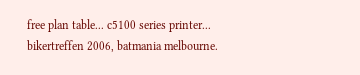free plan table... c5100 series printer... bikertreffen 2006, batmania melbourne.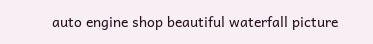auto engine shop beautiful waterfall picture